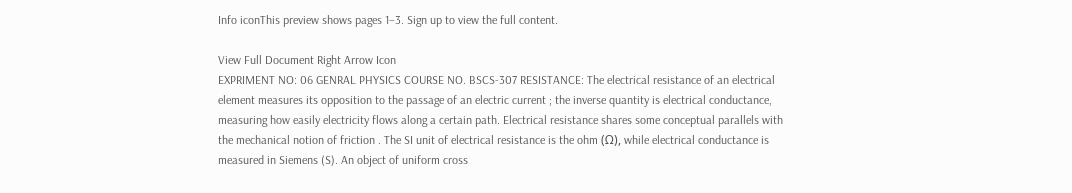Info iconThis preview shows pages 1–3. Sign up to view the full content.

View Full Document Right Arrow Icon
EXPRIMENT NO: 06 GENRAL PHYSICS COURSE NO. BSCS-307 RESISTANCE: The electrical resistance of an electrical element measures its opposition to the passage of an electric current ; the inverse quantity is electrical conductance, measuring how easily electricity flows along a certain path. Electrical resistance shares some conceptual parallels with the mechanical notion of friction . The SI unit of electrical resistance is the ohm (Ω), while electrical conductance is measured in Siemens (S). An object of uniform cross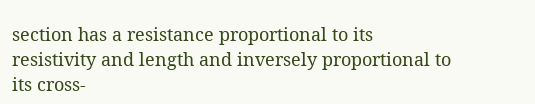section has a resistance proportional to its resistivity and length and inversely proportional to its cross-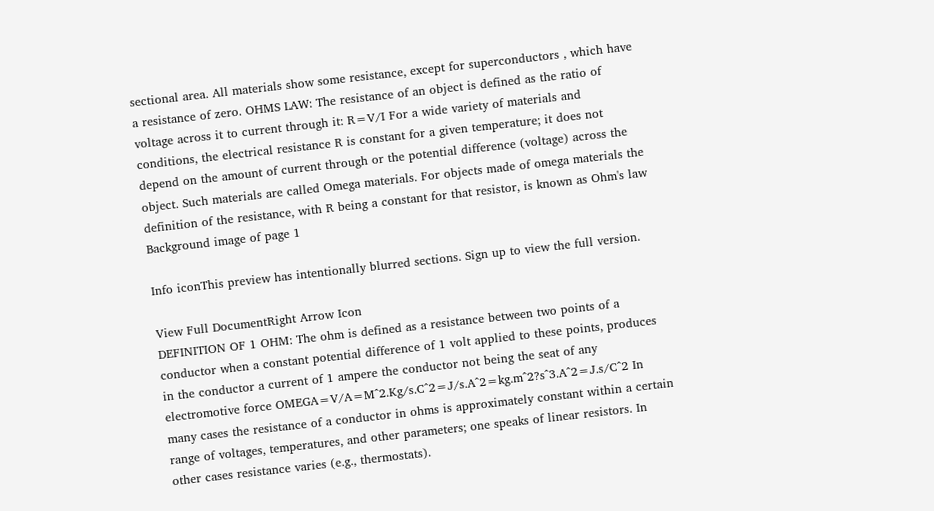sectional area. All materials show some resistance, except for superconductors , which have a resistance of zero. OHMS LAW: The resistance of an object is defined as the ratio of voltage across it to current through it: R=V/I For a wide variety of materials and conditions, the electrical resistance R is constant for a given temperature; it does not depend on the amount of current through or the potential difference (voltage) across the object. Such materials are called Omega materials. For objects made of omega materials the definition of the resistance, with R being a constant for that resistor, is known as Ohm's law
Background image of page 1

Info iconThis preview has intentionally blurred sections. Sign up to view the full version.

View Full DocumentRight Arrow Icon
DEFINITION OF 1 OHM: The ohm is defined as a resistance between two points of a conductor when a constant potential difference of 1 volt applied to these points, produces in the conductor a current of 1 ampere the conductor not being the seat of any electromotive force OMEGA=V/A=M^2.Kg/s.C^2=J/s.A^2=kg.m^2?s^3.A^2=J.s/C^2 In many cases the resistance of a conductor in ohms is approximately constant within a certain range of voltages, temperatures, and other parameters; one speaks of linear resistors. In other cases resistance varies (e.g., thermostats).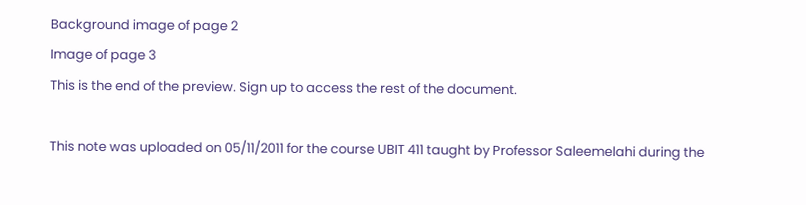Background image of page 2
Image of page 3
This is the end of the preview. Sign up to access the rest of the document.

This note was uploaded on 05/11/2011 for the course UBIT 411 taught by Professor Saleemelahi during the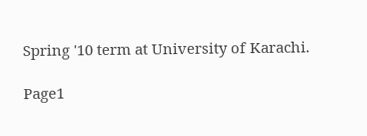Spring '10 term at University of Karachi.

Page1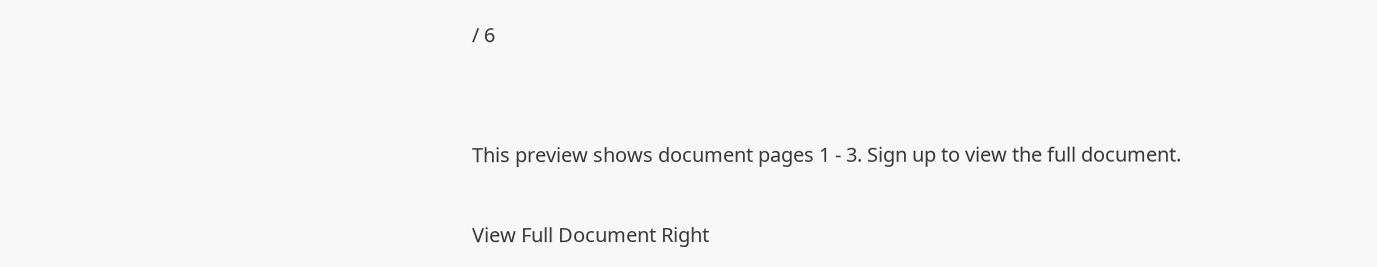/ 6


This preview shows document pages 1 - 3. Sign up to view the full document.

View Full Document Right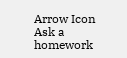Arrow Icon
Ask a homework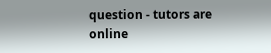question - tutors are online